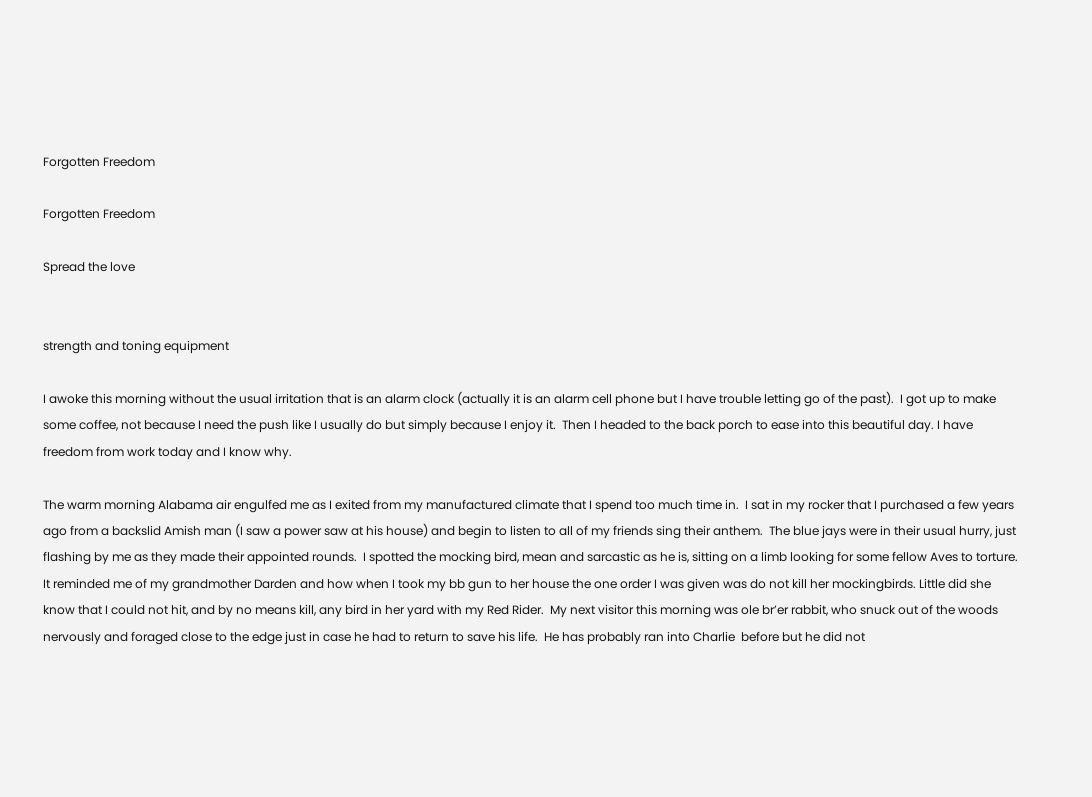Forgotten Freedom

Forgotten Freedom

Spread the love


strength and toning equipment

I awoke this morning without the usual irritation that is an alarm clock (actually it is an alarm cell phone but I have trouble letting go of the past).  I got up to make some coffee, not because I need the push like I usually do but simply because I enjoy it.  Then I headed to the back porch to ease into this beautiful day. I have freedom from work today and I know why.

The warm morning Alabama air engulfed me as I exited from my manufactured climate that I spend too much time in.  I sat in my rocker that I purchased a few years ago from a backslid Amish man (I saw a power saw at his house) and begin to listen to all of my friends sing their anthem.  The blue jays were in their usual hurry, just flashing by me as they made their appointed rounds.  I spotted the mocking bird, mean and sarcastic as he is, sitting on a limb looking for some fellow Aves to torture.  It reminded me of my grandmother Darden and how when I took my bb gun to her house the one order I was given was do not kill her mockingbirds. Little did she know that I could not hit, and by no means kill, any bird in her yard with my Red Rider.  My next visitor this morning was ole br’er rabbit, who snuck out of the woods nervously and foraged close to the edge just in case he had to return to save his life.  He has probably ran into Charlie  before but he did not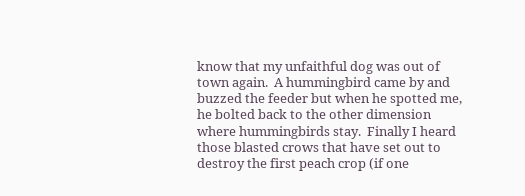know that my unfaithful dog was out of town again.  A hummingbird came by and buzzed the feeder but when he spotted me, he bolted back to the other dimension where hummingbirds stay.  Finally I heard those blasted crows that have set out to destroy the first peach crop (if one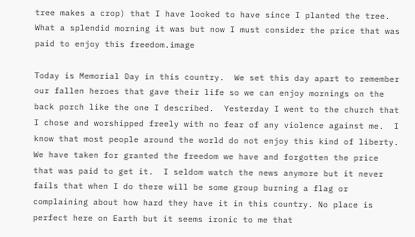tree makes a crop) that I have looked to have since I planted the tree.  What a splendid morning it was but now I must consider the price that was paid to enjoy this freedom.image

Today is Memorial Day in this country.  We set this day apart to remember our fallen heroes that gave their life so we can enjoy mornings on the back porch like the one I described.  Yesterday I went to the church that I chose and worshipped freely with no fear of any violence against me.  I know that most people around the world do not enjoy this kind of liberty.  We have taken for granted the freedom we have and forgotten the price that was paid to get it.  I seldom watch the news anymore but it never fails that when I do there will be some group burning a flag or complaining about how hard they have it in this country. No place is perfect here on Earth but it seems ironic to me that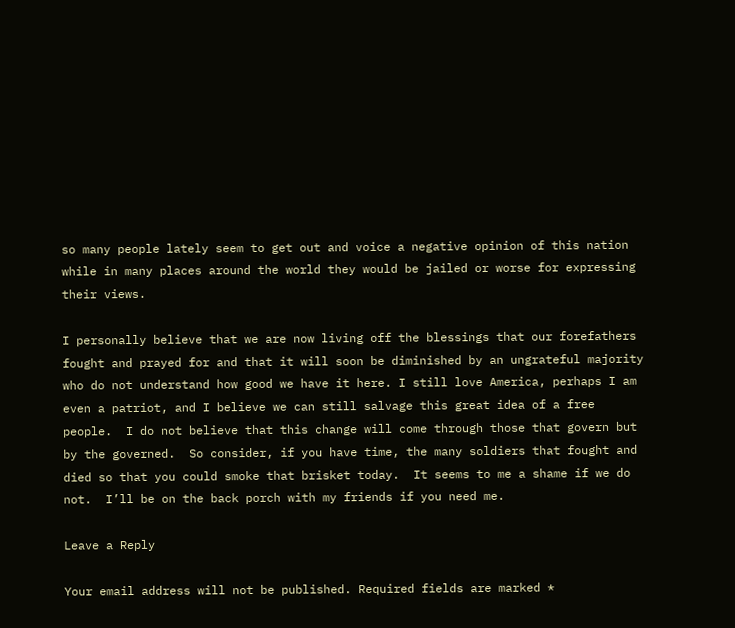so many people lately seem to get out and voice a negative opinion of this nation while in many places around the world they would be jailed or worse for expressing their views.

I personally believe that we are now living off the blessings that our forefathers fought and prayed for and that it will soon be diminished by an ungrateful majority who do not understand how good we have it here. I still love America, perhaps I am even a patriot, and I believe we can still salvage this great idea of a free people.  I do not believe that this change will come through those that govern but by the governed.  So consider, if you have time, the many soldiers that fought and died so that you could smoke that brisket today.  It seems to me a shame if we do not.  I’ll be on the back porch with my friends if you need me.

Leave a Reply

Your email address will not be published. Required fields are marked *